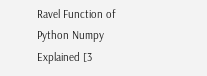Ravel Function of Python Numpy Explained [3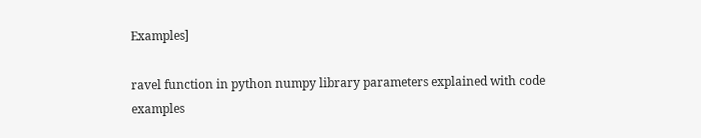Examples]

ravel function in python numpy library parameters explained with code examples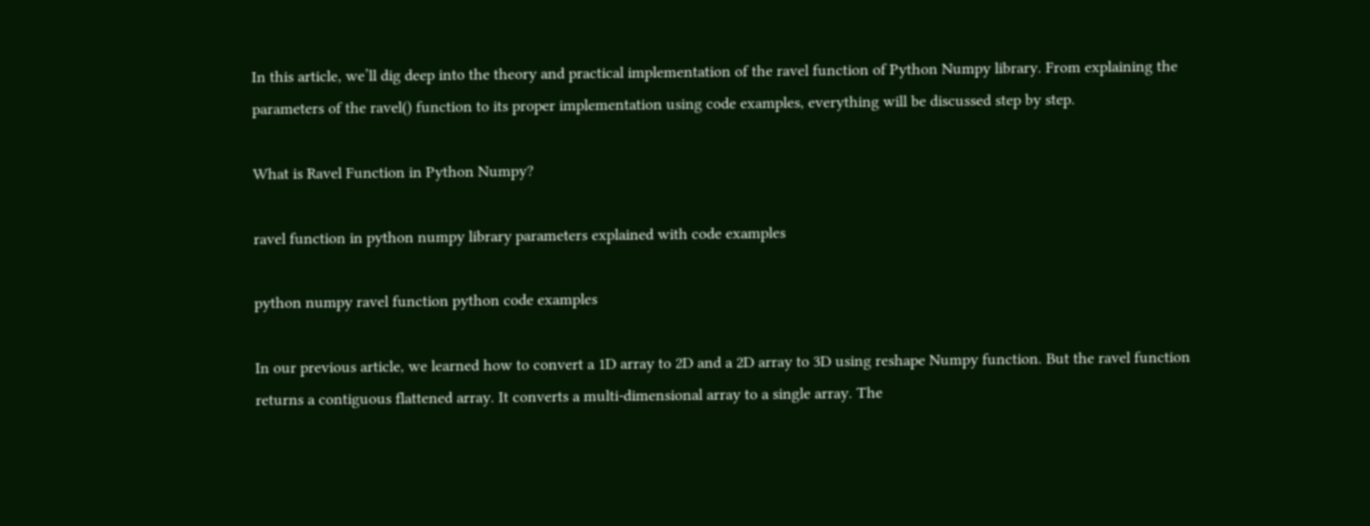In this article, we’ll dig deep into the theory and practical implementation of the ravel function of Python Numpy library. From explaining the parameters of the ravel() function to its proper implementation using code examples, everything will be discussed step by step.

What is Ravel Function in Python Numpy?

ravel function in python numpy library parameters explained with code examples

python numpy ravel function python code examples

In our previous article, we learned how to convert a 1D array to 2D and a 2D array to 3D using reshape Numpy function. But the ravel function returns a contiguous flattened array. It converts a multi-dimensional array to a single array. The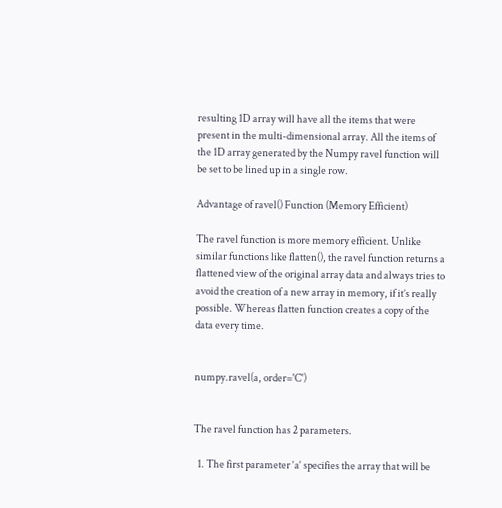resulting 1D array will have all the items that were present in the multi-dimensional array. All the items of the 1D array generated by the Numpy ravel function will be set to be lined up in a single row.

Advantage of ravel() Function (Memory Efficient)

The ravel function is more memory efficient. Unlike similar functions like flatten(), the ravel function returns a flattened view of the original array data and always tries to avoid the creation of a new array in memory, if it’s really possible. Whereas flatten function creates a copy of the data every time.


numpy.ravel(a, order='C')


The ravel function has 2 parameters.

  1. The first parameter ‘a‘ specifies the array that will be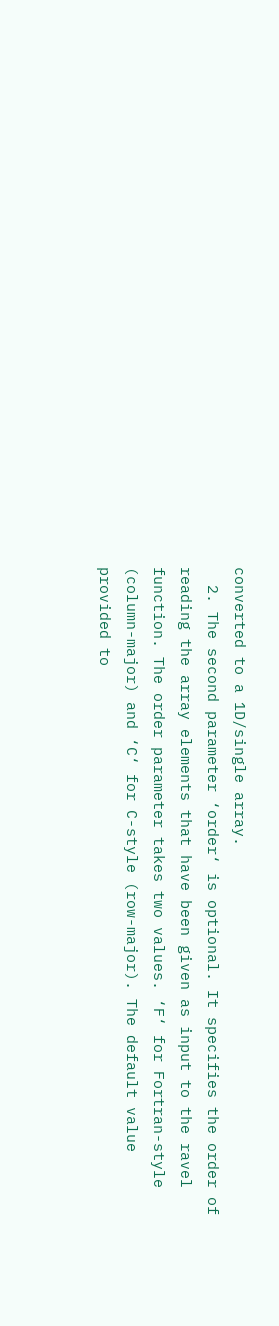converted to a 1D/single array.
  2. The second parameter ‘order‘ is optional. It specifies the order of reading the array elements that have been given as input to the ravel function. The order parameter takes two values. ‘F‘ for Fortran-style (column-major) and ‘C‘ for C-style (row-major). The default value provided to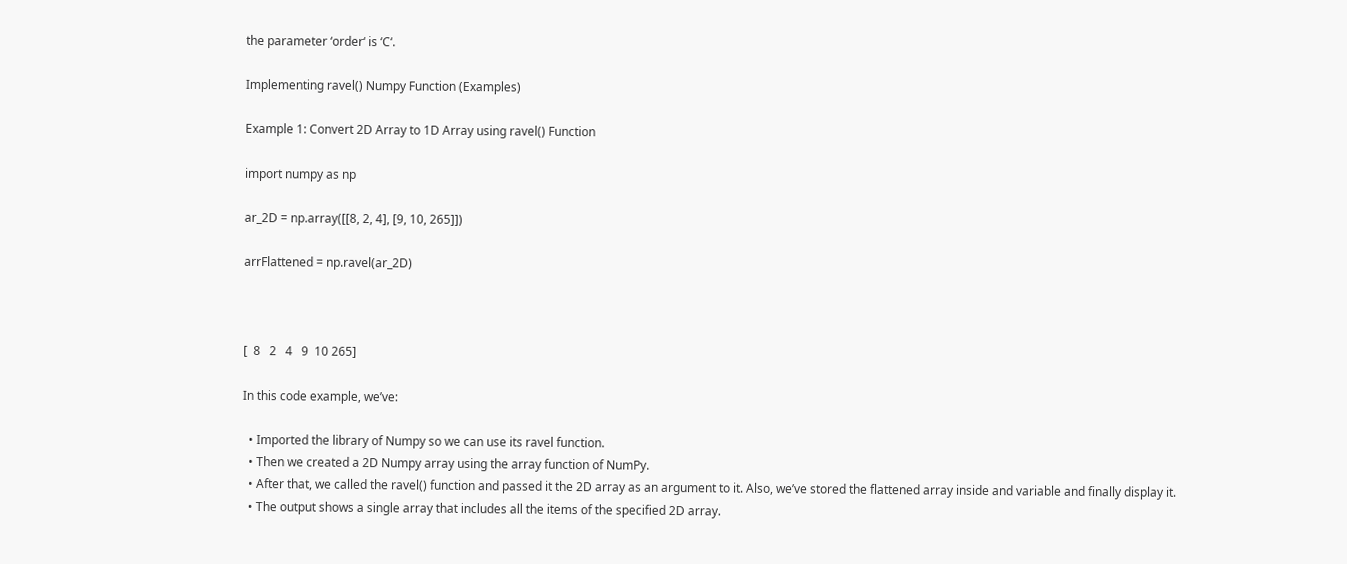the parameter ‘order‘ is ‘C‘.

Implementing ravel() Numpy Function (Examples)

Example 1: Convert 2D Array to 1D Array using ravel() Function

import numpy as np

ar_2D = np.array([[8, 2, 4], [9, 10, 265]])

arrFlattened = np.ravel(ar_2D)



[  8   2   4   9  10 265]

In this code example, we’ve:

  • Imported the library of Numpy so we can use its ravel function.
  • Then we created a 2D Numpy array using the array function of NumPy.
  • After that, we called the ravel() function and passed it the 2D array as an argument to it. Also, we’ve stored the flattened array inside and variable and finally display it.
  • The output shows a single array that includes all the items of the specified 2D array.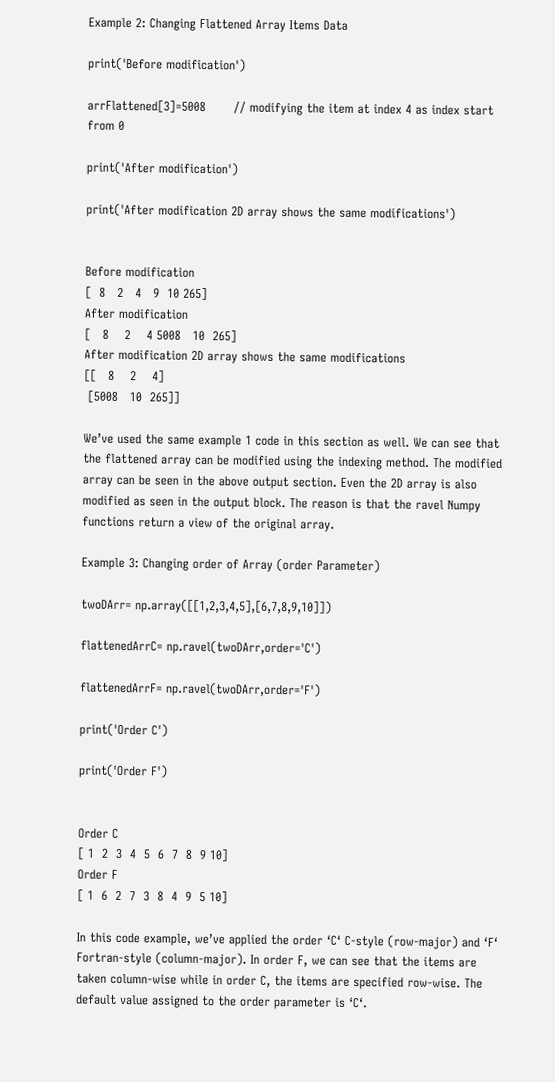Example 2: Changing Flattened Array Items Data

print('Before modification')

arrFlattened[3]=5008       // modifying the item at index 4 as index start from 0

print('After modification')

print('After modification 2D array shows the same modifications')


Before modification
[  8   2   4   9  10 265]
After modification
[   8    2    4 5008   10  265]
After modification 2D array shows the same modifications
[[   8    2    4]
 [5008   10  265]]

We’ve used the same example 1 code in this section as well. We can see that the flattened array can be modified using the indexing method. The modified array can be seen in the above output section. Even the 2D array is also modified as seen in the output block. The reason is that the ravel Numpy functions return a view of the original array.

Example 3: Changing order of Array (order Parameter)

twoDArr= np.array([[1,2,3,4,5],[6,7,8,9,10]])

flattenedArrC= np.ravel(twoDArr,order='C')

flattenedArrF= np.ravel(twoDArr,order='F')

print('Order C')

print('Order F')


Order C
[ 1  2  3  4  5  6  7  8  9 10]
Order F
[ 1  6  2  7  3  8  4  9  5 10]

In this code example, we’ve applied the order ‘C‘ C-style (row-major) and ‘F‘ Fortran-style (column-major). In order F, we can see that the items are taken column-wise while in order C, the items are specified row-wise. The default value assigned to the order parameter is ‘C‘.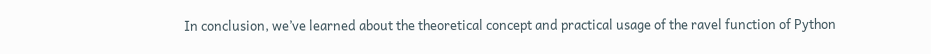In conclusion, we’ve learned about the theoretical concept and practical usage of the ravel function of Python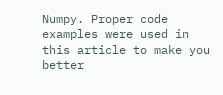Numpy. Proper code examples were used in this article to make you better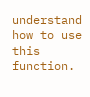understand how to use this function.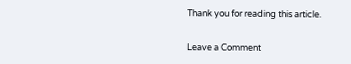Thank you for reading this article.

Leave a Comment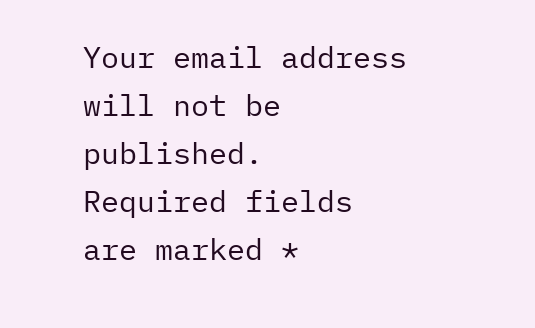Your email address will not be published. Required fields are marked *